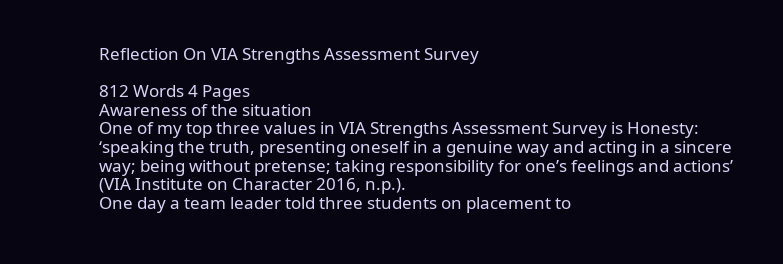Reflection On VIA Strengths Assessment Survey

812 Words 4 Pages
Awareness of the situation
One of my top three values in VIA Strengths Assessment Survey is Honesty: ‘speaking the truth, presenting oneself in a genuine way and acting in a sincere way; being without pretense; taking responsibility for one’s feelings and actions’ (VIA Institute on Character 2016, n.p.).
One day a team leader told three students on placement to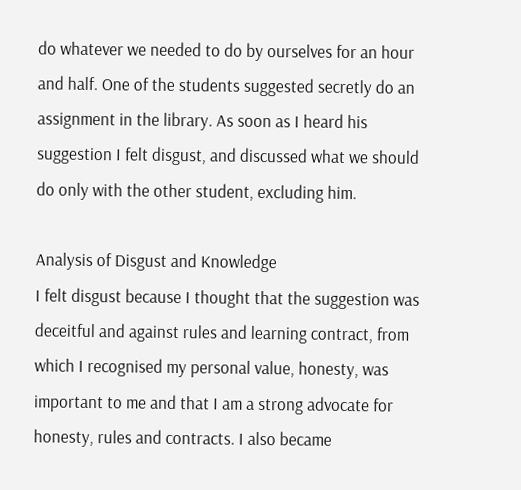do whatever we needed to do by ourselves for an hour and half. One of the students suggested secretly do an assignment in the library. As soon as I heard his suggestion I felt disgust, and discussed what we should do only with the other student, excluding him.

Analysis of Disgust and Knowledge
I felt disgust because I thought that the suggestion was deceitful and against rules and learning contract, from which I recognised my personal value, honesty, was important to me and that I am a strong advocate for honesty, rules and contracts. I also became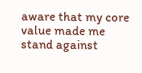aware that my core value made me stand against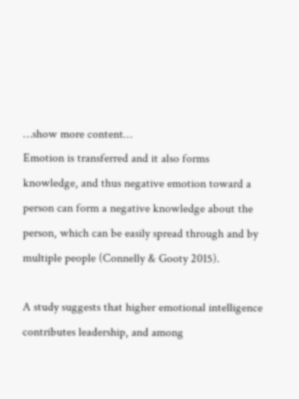…show more content…
Emotion is transferred and it also forms knowledge, and thus negative emotion toward a person can form a negative knowledge about the person, which can be easily spread through and by multiple people (Connelly & Gooty 2015).

A study suggests that higher emotional intelligence contributes leadership, and among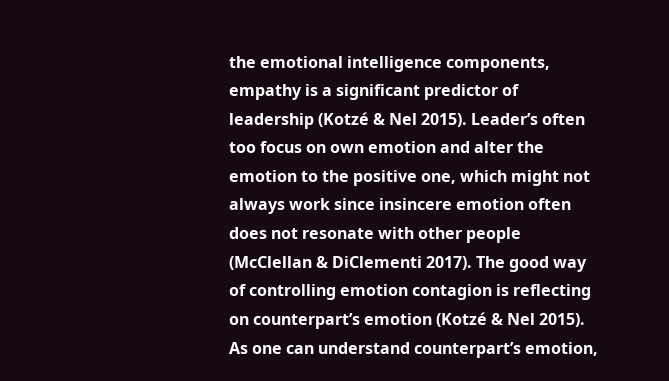the emotional intelligence components, empathy is a significant predictor of leadership (Kotzé & Nel 2015). Leader’s often too focus on own emotion and alter the emotion to the positive one, which might not always work since insincere emotion often does not resonate with other people (McClellan & DiClementi 2017). The good way of controlling emotion contagion is reflecting on counterpart’s emotion (Kotzé & Nel 2015). As one can understand counterpart’s emotion,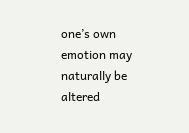one’s own emotion may naturally be altered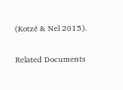(Kotzé & Nel 2015).

Related Documents